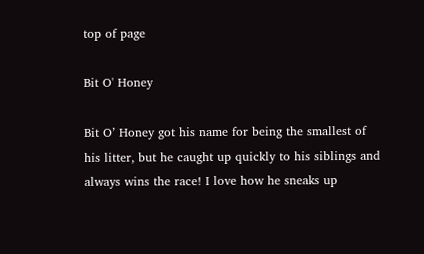top of page

Bit O' Honey

Bit O’ Honey got his name for being the smallest of his litter, but he caught up quickly to his siblings and always wins the race! I love how he sneaks up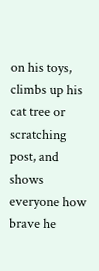on his toys, climbs up his cat tree or scratching post, and shows everyone how brave he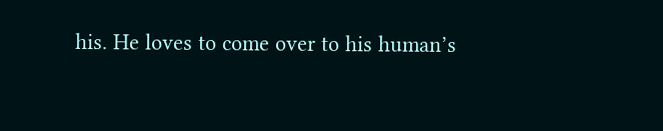his. He loves to come over to his human’s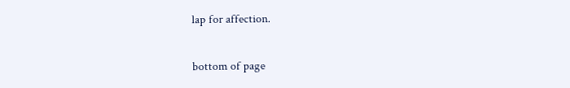lap for affection.

bottom of page